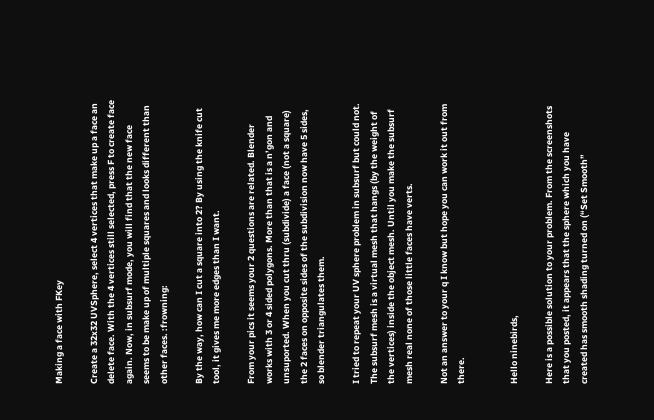Making a face with FKey

Create a 32x32 UVSphere, select 4 vertices that make up a face an delete face. With the 4 vertices still selected, press F to create face again. Now, in subsurf mode, you will find that the new face seems to be make up of multiple squares and looks different than other faces. :frowning:

By the way, how can I cut a square into 2? By using the knife cut tool, it gives me more edges than I want.

From your pics it seems your 2 questions are related. Blender works with 3 or 4 sided polygons. More than that is a n’gon and unsuported. When you cut thru (subdivide) a face (not a square) the 2 faces on opposite sides of the subdivision now have 5 sides, so blender triangulates them.

I tried to repeat your UV sphere problem in subsurf but could not. The subsurf mesh is a virtual mesh that hangs (by the weight of the vertices) inside the object mesh. Until you make the subsurf mesh real none of those little faces have verts.

Not an answer to your q I know but hope you can work it out from there.


Hello ninebirds,

Here is a possible solution to your problem. From the screenshots that you posted, it appears that the sphere which you have created has smooth shading turned on (“Set Smooth”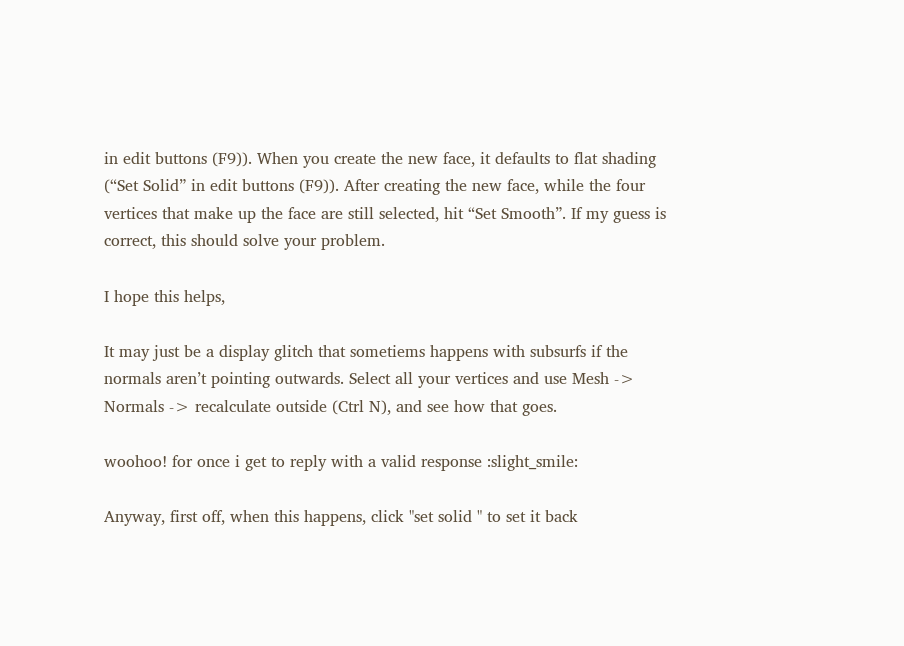in edit buttons (F9)). When you create the new face, it defaults to flat shading (“Set Solid” in edit buttons (F9)). After creating the new face, while the four vertices that make up the face are still selected, hit “Set Smooth”. If my guess is correct, this should solve your problem.

I hope this helps,

It may just be a display glitch that sometiems happens with subsurfs if the normals aren’t pointing outwards. Select all your vertices and use Mesh -> Normals -> recalculate outside (Ctrl N), and see how that goes.

woohoo! for once i get to reply with a valid response :slight_smile:

Anyway, first off, when this happens, click "set solid " to set it back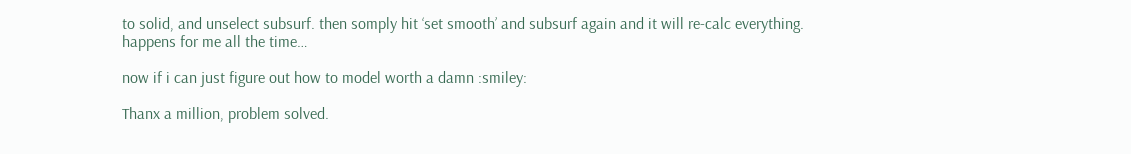to solid, and unselect subsurf. then somply hit ‘set smooth’ and subsurf again and it will re-calc everything. happens for me all the time…

now if i can just figure out how to model worth a damn :smiley:

Thanx a million, problem solved.